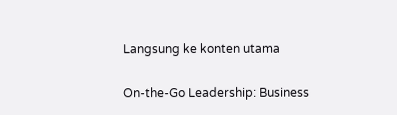Langsung ke konten utama

On-the-Go Leadership: Business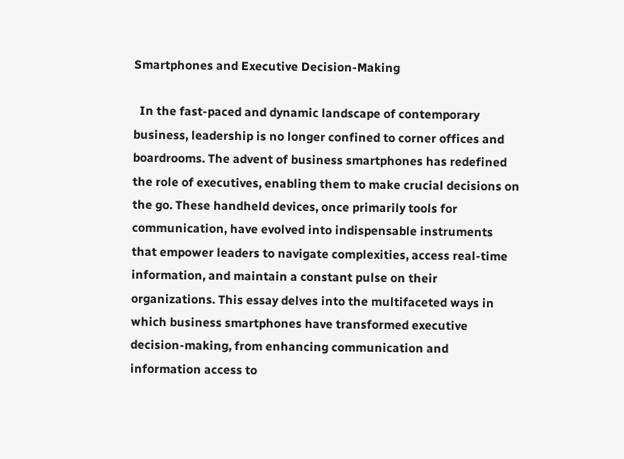Smartphones and Executive Decision-Making

  In the fast-paced and dynamic landscape of contemporary business, leadership is no longer confined to corner offices and boardrooms. The advent of business smartphones has redefined the role of executives, enabling them to make crucial decisions on the go. These handheld devices, once primarily tools for communication, have evolved into indispensable instruments that empower leaders to navigate complexities, access real-time information, and maintain a constant pulse on their organizations. This essay delves into the multifaceted ways in which business smartphones have transformed executive decision-making, from enhancing communication and information access to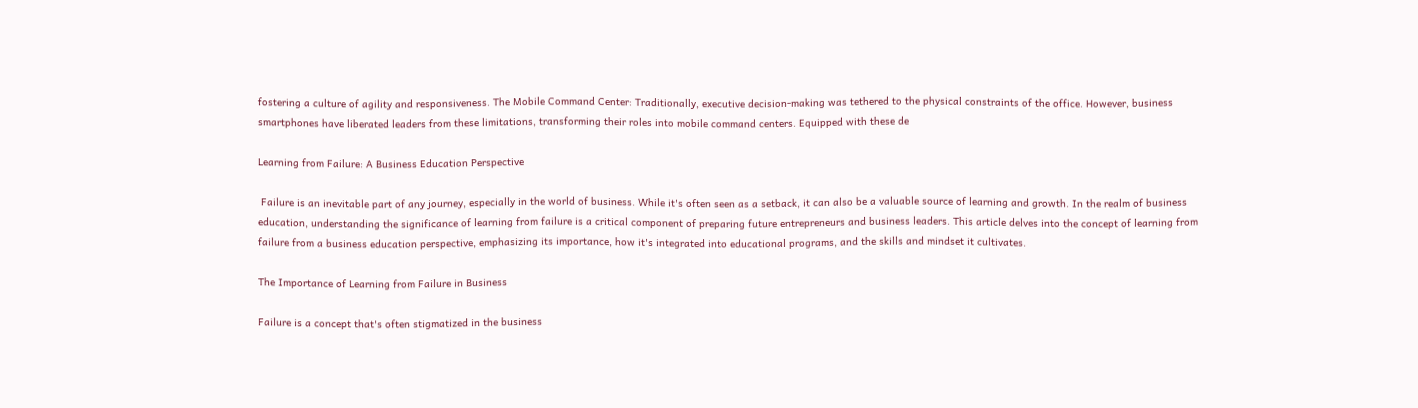fostering a culture of agility and responsiveness. The Mobile Command Center: Traditionally, executive decision-making was tethered to the physical constraints of the office. However, business smartphones have liberated leaders from these limitations, transforming their roles into mobile command centers. Equipped with these de

Learning from Failure: A Business Education Perspective

 Failure is an inevitable part of any journey, especially in the world of business. While it's often seen as a setback, it can also be a valuable source of learning and growth. In the realm of business education, understanding the significance of learning from failure is a critical component of preparing future entrepreneurs and business leaders. This article delves into the concept of learning from failure from a business education perspective, emphasizing its importance, how it's integrated into educational programs, and the skills and mindset it cultivates.

The Importance of Learning from Failure in Business

Failure is a concept that's often stigmatized in the business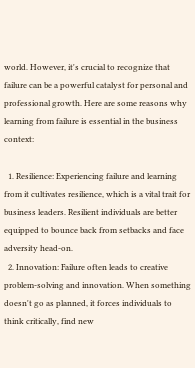world. However, it's crucial to recognize that failure can be a powerful catalyst for personal and professional growth. Here are some reasons why learning from failure is essential in the business context:

  1. Resilience: Experiencing failure and learning from it cultivates resilience, which is a vital trait for business leaders. Resilient individuals are better equipped to bounce back from setbacks and face adversity head-on.
  2. Innovation: Failure often leads to creative problem-solving and innovation. When something doesn't go as planned, it forces individuals to think critically, find new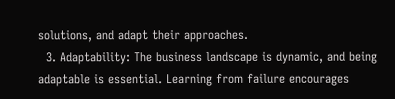solutions, and adapt their approaches.
  3. Adaptability: The business landscape is dynamic, and being adaptable is essential. Learning from failure encourages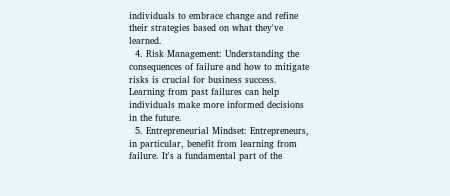individuals to embrace change and refine their strategies based on what they've learned.
  4. Risk Management: Understanding the consequences of failure and how to mitigate risks is crucial for business success. Learning from past failures can help individuals make more informed decisions in the future.
  5. Entrepreneurial Mindset: Entrepreneurs, in particular, benefit from learning from failure. It's a fundamental part of the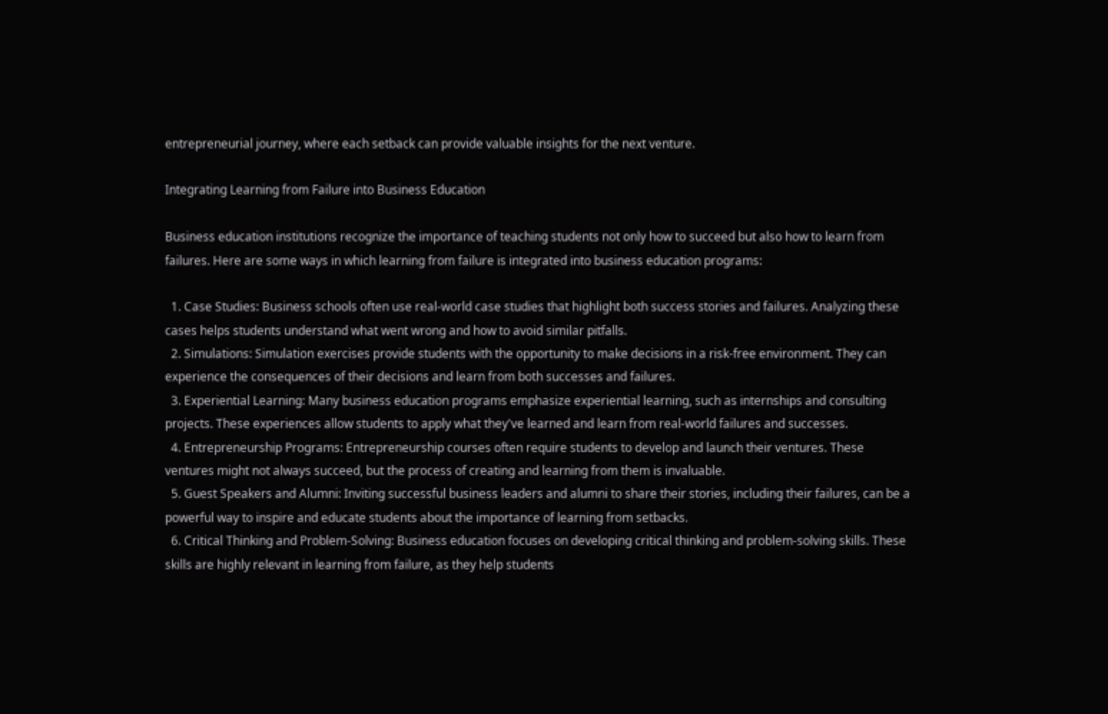entrepreneurial journey, where each setback can provide valuable insights for the next venture.

Integrating Learning from Failure into Business Education

Business education institutions recognize the importance of teaching students not only how to succeed but also how to learn from failures. Here are some ways in which learning from failure is integrated into business education programs:

  1. Case Studies: Business schools often use real-world case studies that highlight both success stories and failures. Analyzing these cases helps students understand what went wrong and how to avoid similar pitfalls.
  2. Simulations: Simulation exercises provide students with the opportunity to make decisions in a risk-free environment. They can experience the consequences of their decisions and learn from both successes and failures.
  3. Experiential Learning: Many business education programs emphasize experiential learning, such as internships and consulting projects. These experiences allow students to apply what they've learned and learn from real-world failures and successes.
  4. Entrepreneurship Programs: Entrepreneurship courses often require students to develop and launch their ventures. These ventures might not always succeed, but the process of creating and learning from them is invaluable.
  5. Guest Speakers and Alumni: Inviting successful business leaders and alumni to share their stories, including their failures, can be a powerful way to inspire and educate students about the importance of learning from setbacks.
  6. Critical Thinking and Problem-Solving: Business education focuses on developing critical thinking and problem-solving skills. These skills are highly relevant in learning from failure, as they help students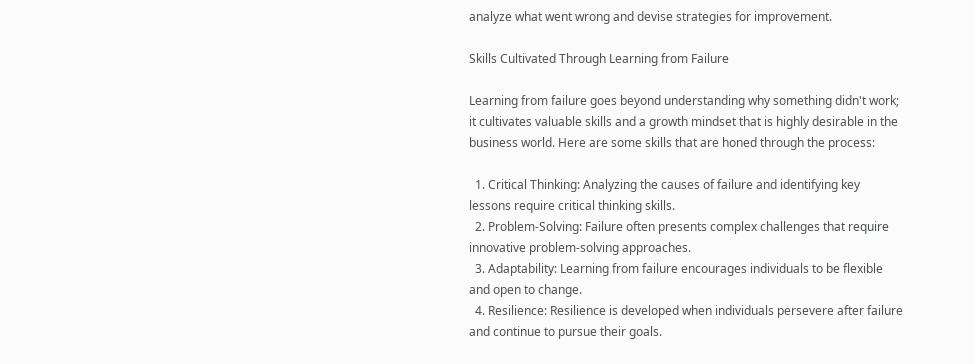analyze what went wrong and devise strategies for improvement.

Skills Cultivated Through Learning from Failure

Learning from failure goes beyond understanding why something didn't work; it cultivates valuable skills and a growth mindset that is highly desirable in the business world. Here are some skills that are honed through the process:

  1. Critical Thinking: Analyzing the causes of failure and identifying key lessons require critical thinking skills.
  2. Problem-Solving: Failure often presents complex challenges that require innovative problem-solving approaches.
  3. Adaptability: Learning from failure encourages individuals to be flexible and open to change.
  4. Resilience: Resilience is developed when individuals persevere after failure and continue to pursue their goals.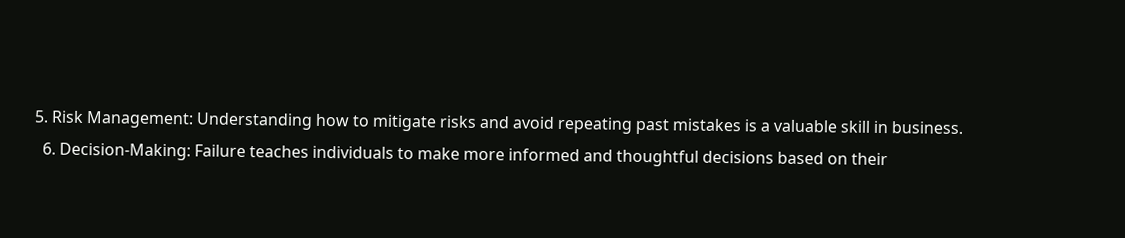5. Risk Management: Understanding how to mitigate risks and avoid repeating past mistakes is a valuable skill in business.
  6. Decision-Making: Failure teaches individuals to make more informed and thoughtful decisions based on their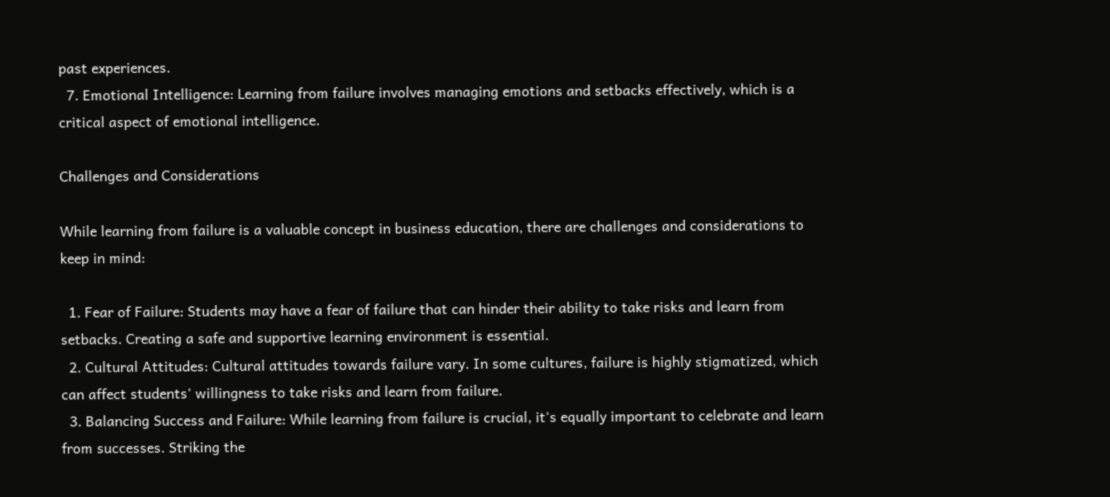past experiences.
  7. Emotional Intelligence: Learning from failure involves managing emotions and setbacks effectively, which is a critical aspect of emotional intelligence.

Challenges and Considerations

While learning from failure is a valuable concept in business education, there are challenges and considerations to keep in mind:

  1. Fear of Failure: Students may have a fear of failure that can hinder their ability to take risks and learn from setbacks. Creating a safe and supportive learning environment is essential.
  2. Cultural Attitudes: Cultural attitudes towards failure vary. In some cultures, failure is highly stigmatized, which can affect students' willingness to take risks and learn from failure.
  3. Balancing Success and Failure: While learning from failure is crucial, it's equally important to celebrate and learn from successes. Striking the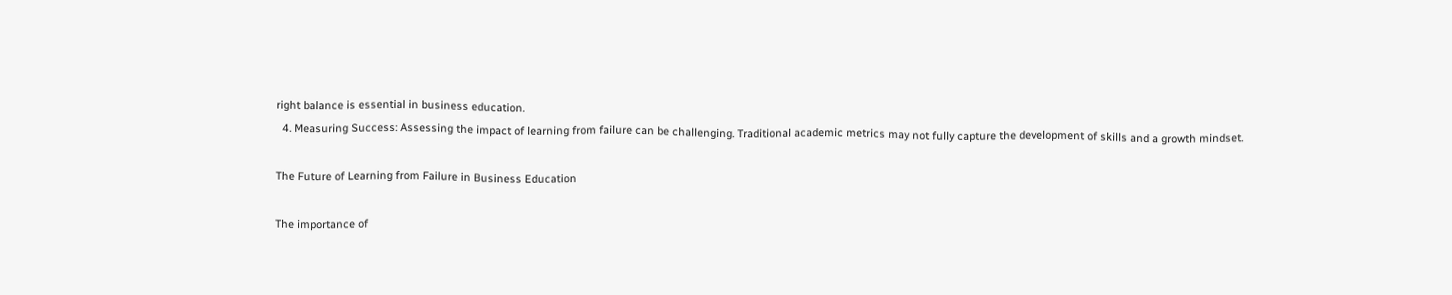right balance is essential in business education.
  4. Measuring Success: Assessing the impact of learning from failure can be challenging. Traditional academic metrics may not fully capture the development of skills and a growth mindset.

The Future of Learning from Failure in Business Education

The importance of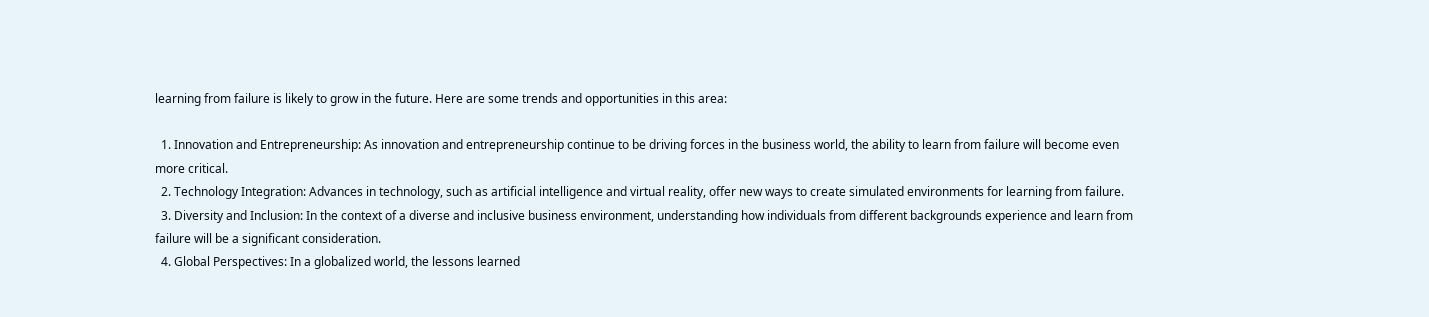learning from failure is likely to grow in the future. Here are some trends and opportunities in this area:

  1. Innovation and Entrepreneurship: As innovation and entrepreneurship continue to be driving forces in the business world, the ability to learn from failure will become even more critical.
  2. Technology Integration: Advances in technology, such as artificial intelligence and virtual reality, offer new ways to create simulated environments for learning from failure.
  3. Diversity and Inclusion: In the context of a diverse and inclusive business environment, understanding how individuals from different backgrounds experience and learn from failure will be a significant consideration.
  4. Global Perspectives: In a globalized world, the lessons learned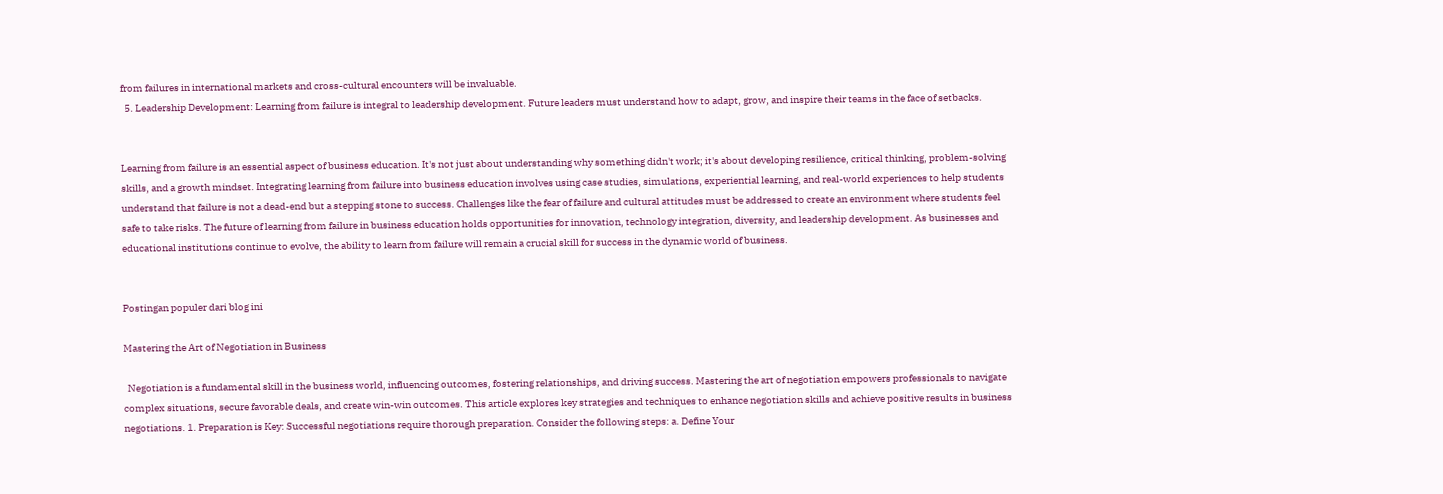from failures in international markets and cross-cultural encounters will be invaluable.
  5. Leadership Development: Learning from failure is integral to leadership development. Future leaders must understand how to adapt, grow, and inspire their teams in the face of setbacks.


Learning from failure is an essential aspect of business education. It's not just about understanding why something didn't work; it's about developing resilience, critical thinking, problem-solving skills, and a growth mindset. Integrating learning from failure into business education involves using case studies, simulations, experiential learning, and real-world experiences to help students understand that failure is not a dead-end but a stepping stone to success. Challenges like the fear of failure and cultural attitudes must be addressed to create an environment where students feel safe to take risks. The future of learning from failure in business education holds opportunities for innovation, technology integration, diversity, and leadership development. As businesses and educational institutions continue to evolve, the ability to learn from failure will remain a crucial skill for success in the dynamic world of business.


Postingan populer dari blog ini

Mastering the Art of Negotiation in Business

  Negotiation is a fundamental skill in the business world, influencing outcomes, fostering relationships, and driving success. Mastering the art of negotiation empowers professionals to navigate complex situations, secure favorable deals, and create win-win outcomes. This article explores key strategies and techniques to enhance negotiation skills and achieve positive results in business negotiations. 1. Preparation is Key: Successful negotiations require thorough preparation. Consider the following steps: a. Define Your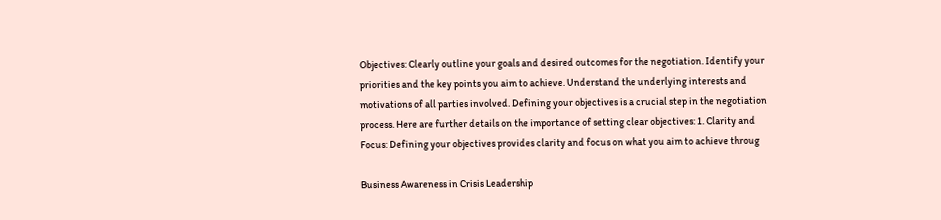Objectives: Clearly outline your goals and desired outcomes for the negotiation. Identify your priorities and the key points you aim to achieve. Understand the underlying interests and motivations of all parties involved. Defining your objectives is a crucial step in the negotiation process. Here are further details on the importance of setting clear objectives: 1. Clarity and Focus: Defining your objectives provides clarity and focus on what you aim to achieve throug

Business Awareness in Crisis Leadership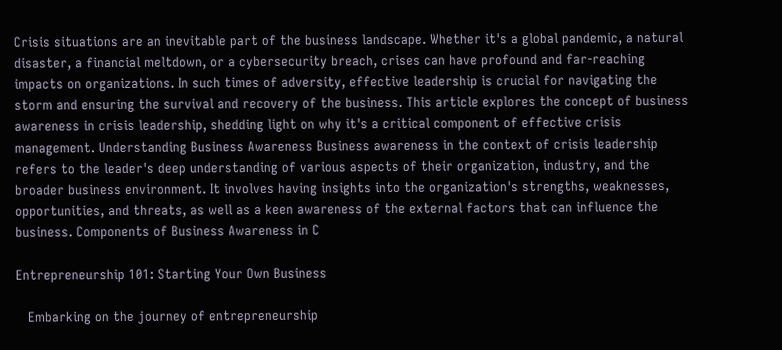Crisis situations are an inevitable part of the business landscape. Whether it's a global pandemic, a natural disaster, a financial meltdown, or a cybersecurity breach, crises can have profound and far-reaching impacts on organizations. In such times of adversity, effective leadership is crucial for navigating the storm and ensuring the survival and recovery of the business. This article explores the concept of business awareness in crisis leadership, shedding light on why it's a critical component of effective crisis management. Understanding Business Awareness Business awareness in the context of crisis leadership refers to the leader's deep understanding of various aspects of their organization, industry, and the broader business environment. It involves having insights into the organization's strengths, weaknesses, opportunities, and threats, as well as a keen awareness of the external factors that can influence the business. Components of Business Awareness in C

Entrepreneurship 101: Starting Your Own Business

   Embarking on the journey of entrepreneurship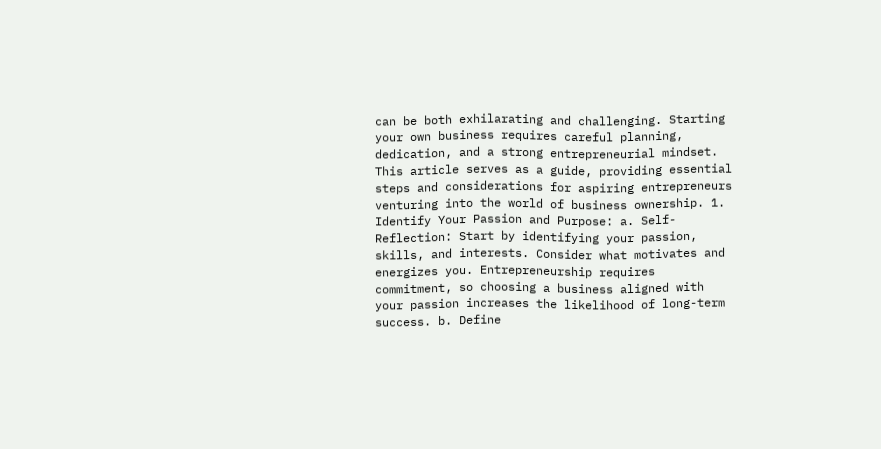can be both exhilarating and challenging. Starting your own business requires careful planning, dedication, and a strong entrepreneurial mindset. This article serves as a guide, providing essential steps and considerations for aspiring entrepreneurs venturing into the world of business ownership. 1. Identify Your Passion and Purpose: a. Self-Reflection: Start by identifying your passion, skills, and interests. Consider what motivates and energizes you. Entrepreneurship requires commitment, so choosing a business aligned with your passion increases the likelihood of long-term success. b. Define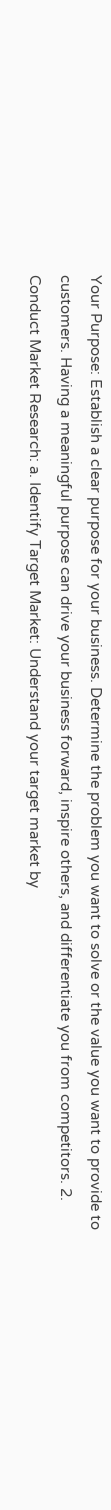Your Purpose: Establish a clear purpose for your business. Determine the problem you want to solve or the value you want to provide to customers. Having a meaningful purpose can drive your business forward, inspire others, and differentiate you from competitors. 2. Conduct Market Research: a. Identify Target Market: Understand your target market by